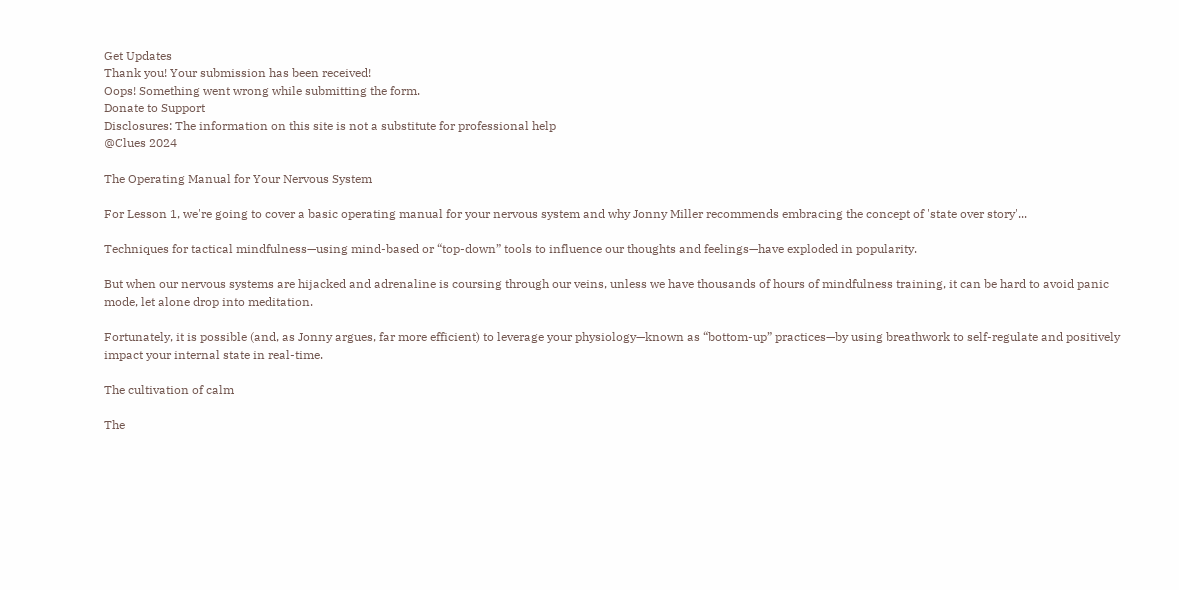Get Updates
Thank you! Your submission has been received!
Oops! Something went wrong while submitting the form.
Donate to Support
Disclosures: The information on this site is not a substitute for professional help
@Clues 2024

The Operating Manual for Your Nervous System

For Lesson 1, we're going to cover a basic operating manual for your nervous system and why Jonny Miller recommends embracing the concept of 'state over story'...

Techniques for tactical mindfulness—using mind-based or “top-down” tools to influence our thoughts and feelings—have exploded in popularity.

But when our nervous systems are hijacked and adrenaline is coursing through our veins, unless we have thousands of hours of mindfulness training, it can be hard to avoid panic mode, let alone drop into meditation.

Fortunately, it is possible (and, as Jonny argues, far more efficient) to leverage your physiology—known as “bottom-up” practices—by using breathwork to self-regulate and positively impact your internal state in real-time.

The cultivation of calm

The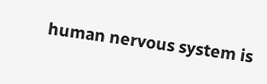human nervous system is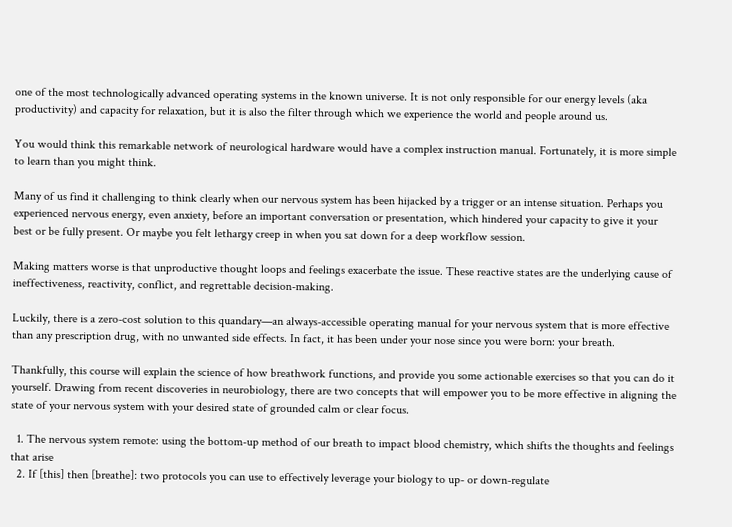one of the most technologically advanced operating systems in the known universe. It is not only responsible for our energy levels (aka productivity) and capacity for relaxation, but it is also the filter through which we experience the world and people around us.

You would think this remarkable network of neurological hardware would have a complex instruction manual. Fortunately, it is more simple to learn than you might think.

Many of us find it challenging to think clearly when our nervous system has been hijacked by a trigger or an intense situation. Perhaps you experienced nervous energy, even anxiety, before an important conversation or presentation, which hindered your capacity to give it your best or be fully present. Or maybe you felt lethargy creep in when you sat down for a deep workflow session.

Making matters worse is that unproductive thought loops and feelings exacerbate the issue. These reactive states are the underlying cause of ineffectiveness, reactivity, conflict, and regrettable decision-making.

Luckily, there is a zero-cost solution to this quandary—an always-accessible operating manual for your nervous system that is more effective than any prescription drug, with no unwanted side effects. In fact, it has been under your nose since you were born: your breath.

Thankfully, this course will explain the science of how breathwork functions, and provide you some actionable exercises so that you can do it yourself. Drawing from recent discoveries in neurobiology, there are two concepts that will empower you to be more effective in aligning the state of your nervous system with your desired state of grounded calm or clear focus.

  1. The nervous system remote: using the bottom-up method of our breath to impact blood chemistry, which shifts the thoughts and feelings that arise
  2. If [this] then [breathe]: two protocols you can use to effectively leverage your biology to up- or down-regulate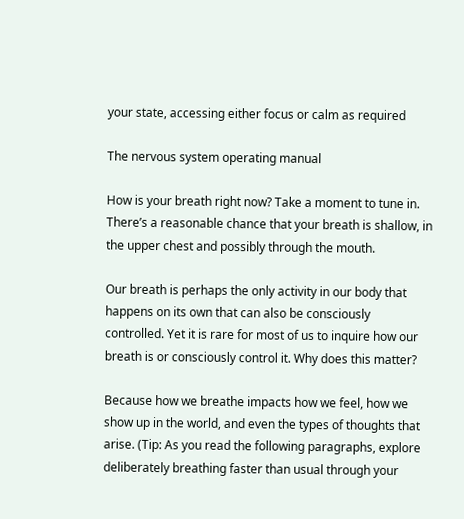your state, accessing either focus or calm as required

The nervous system operating manual

How is your breath right now? Take a moment to tune in. There’s a reasonable chance that your breath is shallow, in the upper chest and possibly through the mouth.

Our breath is perhaps the only activity in our body that happens on its own that can also be consciously controlled. Yet it is rare for most of us to inquire how our breath is or consciously control it. Why does this matter?

Because how we breathe impacts how we feel, how we show up in the world, and even the types of thoughts that arise. (Tip: As you read the following paragraphs, explore deliberately breathing faster than usual through your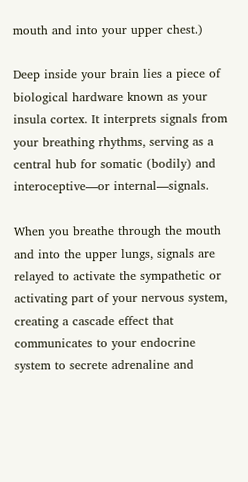mouth and into your upper chest.)

Deep inside your brain lies a piece of biological hardware known as your insula cortex. It interprets signals from your breathing rhythms, serving as a central hub for somatic (bodily) and interoceptive—or internal—signals.

When you breathe through the mouth and into the upper lungs, signals are relayed to activate the sympathetic or activating part of your nervous system, creating a cascade effect that communicates to your endocrine system to secrete adrenaline and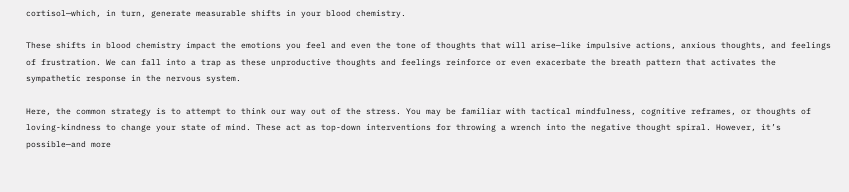cortisol—which, in turn, generate measurable shifts in your blood chemistry.

These shifts in blood chemistry impact the emotions you feel and even the tone of thoughts that will arise—like impulsive actions, anxious thoughts, and feelings of frustration. We can fall into a trap as these unproductive thoughts and feelings reinforce or even exacerbate the breath pattern that activates the sympathetic response in the nervous system.

Here, the common strategy is to attempt to think our way out of the stress. You may be familiar with tactical mindfulness, cognitive reframes, or thoughts of loving-kindness to change your state of mind. These act as top-down interventions for throwing a wrench into the negative thought spiral. However, it’s possible—and more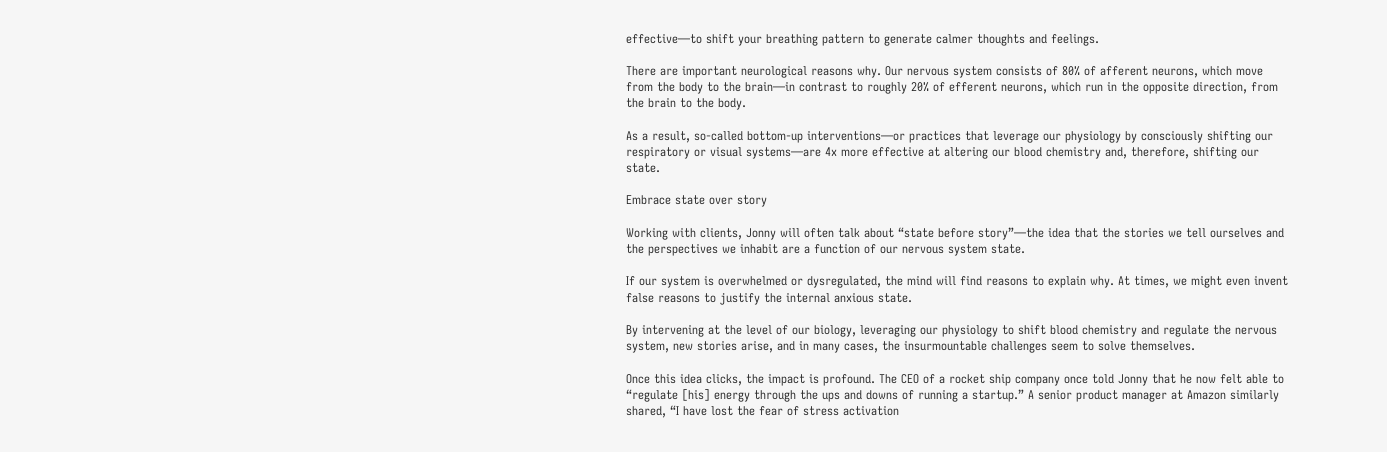effective—to shift your breathing pattern to generate calmer thoughts and feelings.

There are important neurological reasons why. Our nervous system consists of 80% of afferent neurons, which move from the body to the brain—in contrast to roughly 20% of efferent neurons, which run in the opposite direction, from the brain to the body.

As a result, so-called bottom-up interventions—or practices that leverage our physiology by consciously shifting our respiratory or visual systems—are 4x more effective at altering our blood chemistry and, therefore, shifting our state.

Embrace state over story

Working with clients, Jonny will often talk about “state before story”—the idea that the stories we tell ourselves and the perspectives we inhabit are a function of our nervous system state.

If our system is overwhelmed or dysregulated, the mind will find reasons to explain why. At times, we might even invent false reasons to justify the internal anxious state.

By intervening at the level of our biology, leveraging our physiology to shift blood chemistry and regulate the nervous system, new stories arise, and in many cases, the insurmountable challenges seem to solve themselves.

Once this idea clicks, the impact is profound. The CEO of a rocket ship company once told Jonny that he now felt able to “regulate [his] energy through the ups and downs of running a startup.” A senior product manager at Amazon similarly shared, “I have lost the fear of stress activation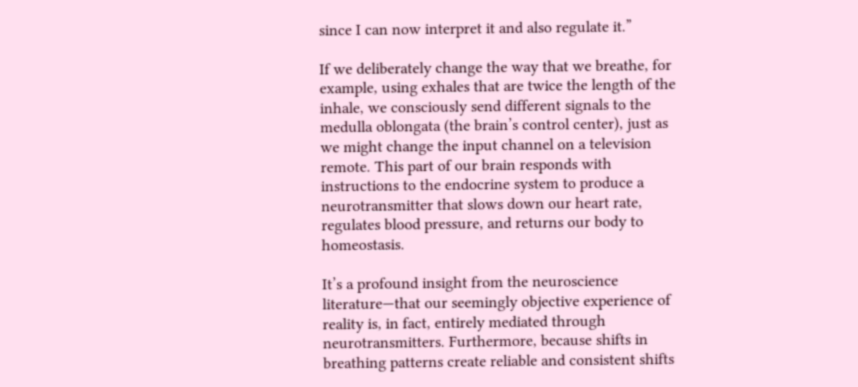since I can now interpret it and also regulate it.”

If we deliberately change the way that we breathe, for example, using exhales that are twice the length of the inhale, we consciously send different signals to the medulla oblongata (the brain’s control center), just as we might change the input channel on a television remote. This part of our brain responds with instructions to the endocrine system to produce a neurotransmitter that slows down our heart rate, regulates blood pressure, and returns our body to homeostasis.

It’s a profound insight from the neuroscience literature—that our seemingly objective experience of reality is, in fact, entirely mediated through neurotransmitters. Furthermore, because shifts in breathing patterns create reliable and consistent shifts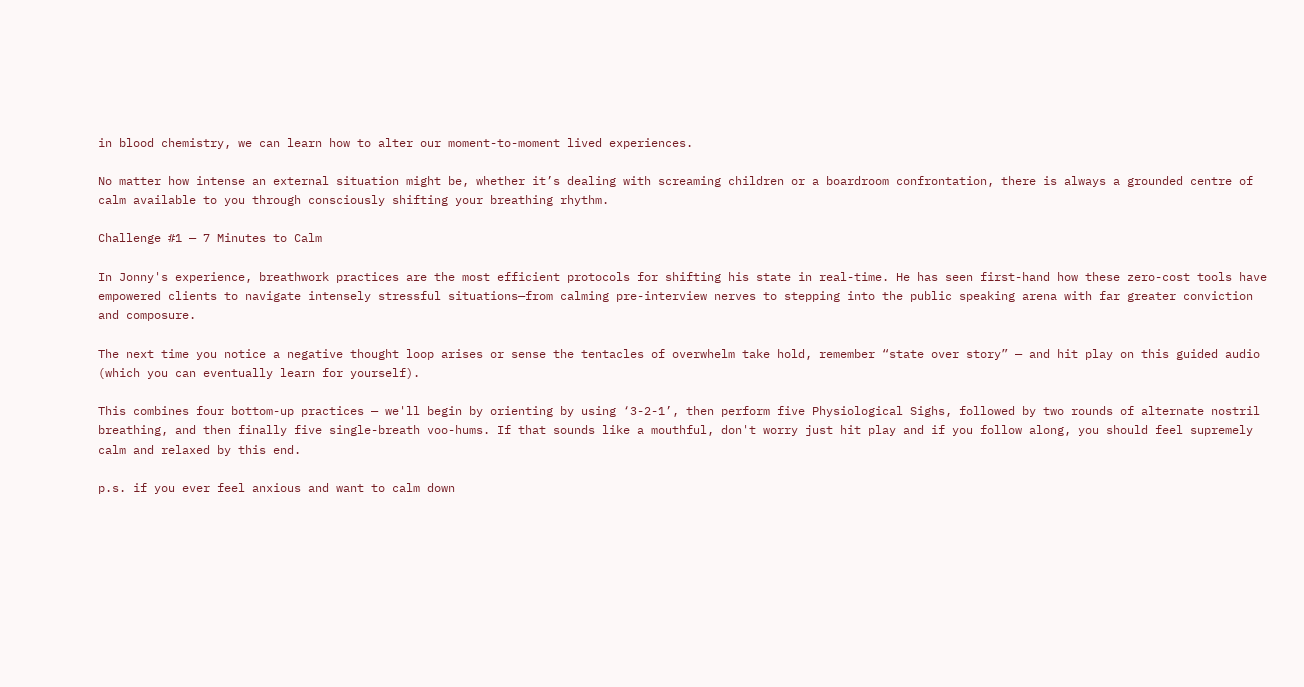in blood chemistry, we can learn how to alter our moment-to-moment lived experiences.

No matter how intense an external situation might be, whether it’s dealing with screaming children or a boardroom confrontation, there is always a grounded centre of calm available to you through consciously shifting your breathing rhythm.

Challenge #1 — 7 Minutes to Calm

In Jonny's experience, breathwork practices are the most efficient protocols for shifting his state in real-time. He has seen first-hand how these zero-cost tools have empowered clients to navigate intensely stressful situations—from calming pre-interview nerves to stepping into the public speaking arena with far greater conviction and composure.

The next time you notice a negative thought loop arises or sense the tentacles of overwhelm take hold, remember “state over story” — and hit play on this guided audio (which you can eventually learn for yourself).

This combines four bottom-up practices — we'll begin by orienting by using ‘3-2-1’, then perform five Physiological Sighs, followed by two rounds of alternate nostril breathing, and then finally five single-breath voo-hums. If that sounds like a mouthful, don't worry just hit play and if you follow along, you should feel supremely calm and relaxed by this end.

p.s. if you ever feel anxious and want to calm down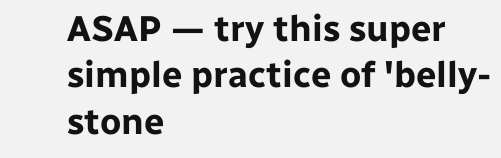ASAP — try this super simple practice of 'belly-stone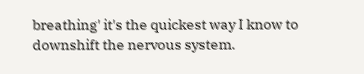breathing' it's the quickest way I know to downshift the nervous system.